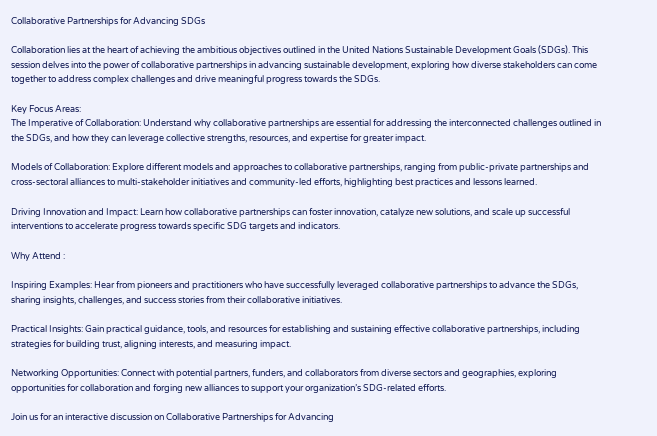Collaborative Partnerships for Advancing SDGs

Collaboration lies at the heart of achieving the ambitious objectives outlined in the United Nations Sustainable Development Goals (SDGs). This session delves into the power of collaborative partnerships in advancing sustainable development, exploring how diverse stakeholders can come together to address complex challenges and drive meaningful progress towards the SDGs.

Key Focus Areas:
The Imperative of Collaboration: Understand why collaborative partnerships are essential for addressing the interconnected challenges outlined in the SDGs, and how they can leverage collective strengths, resources, and expertise for greater impact.

Models of Collaboration: Explore different models and approaches to collaborative partnerships, ranging from public-private partnerships and cross-sectoral alliances to multi-stakeholder initiatives and community-led efforts, highlighting best practices and lessons learned.

Driving Innovation and Impact: Learn how collaborative partnerships can foster innovation, catalyze new solutions, and scale up successful interventions to accelerate progress towards specific SDG targets and indicators.

Why Attend :

Inspiring Examples: Hear from pioneers and practitioners who have successfully leveraged collaborative partnerships to advance the SDGs, sharing insights, challenges, and success stories from their collaborative initiatives.

Practical Insights: Gain practical guidance, tools, and resources for establishing and sustaining effective collaborative partnerships, including strategies for building trust, aligning interests, and measuring impact.

Networking Opportunities: Connect with potential partners, funders, and collaborators from diverse sectors and geographies, exploring opportunities for collaboration and forging new alliances to support your organization’s SDG-related efforts.

Join us for an interactive discussion on Collaborative Partnerships for Advancing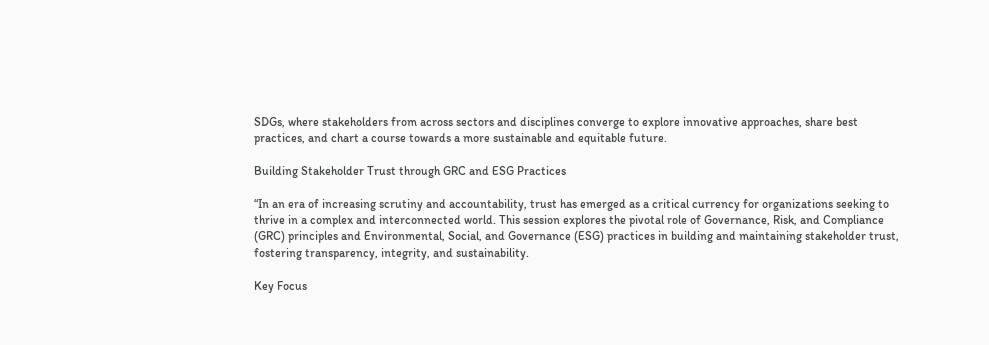SDGs, where stakeholders from across sectors and disciplines converge to explore innovative approaches, share best practices, and chart a course towards a more sustainable and equitable future.

Building Stakeholder Trust through GRC and ESG Practices

“In an era of increasing scrutiny and accountability, trust has emerged as a critical currency for organizations seeking to thrive in a complex and interconnected world. This session explores the pivotal role of Governance, Risk, and Compliance (GRC) principles and Environmental, Social, and Governance (ESG) practices in building and maintaining stakeholder trust, fostering transparency, integrity, and sustainability.

Key Focus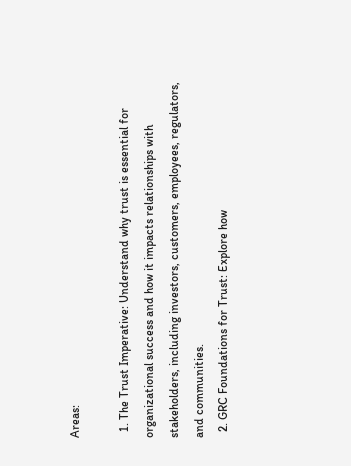Areas:

  1. The Trust Imperative: Understand why trust is essential for organizational success and how it impacts relationships with stakeholders, including investors, customers, employees, regulators, and communities.
  2. GRC Foundations for Trust: Explore how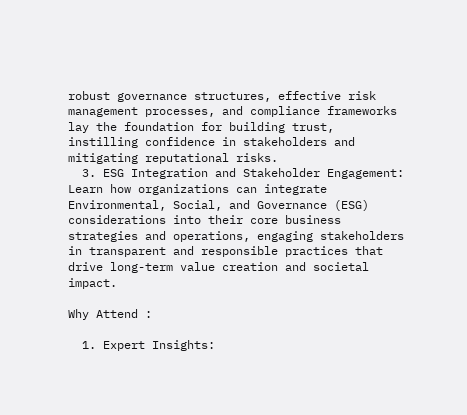robust governance structures, effective risk management processes, and compliance frameworks lay the foundation for building trust, instilling confidence in stakeholders and mitigating reputational risks.
  3. ESG Integration and Stakeholder Engagement: Learn how organizations can integrate Environmental, Social, and Governance (ESG) considerations into their core business strategies and operations, engaging stakeholders in transparent and responsible practices that drive long-term value creation and societal impact.

Why Attend :

  1. Expert Insights: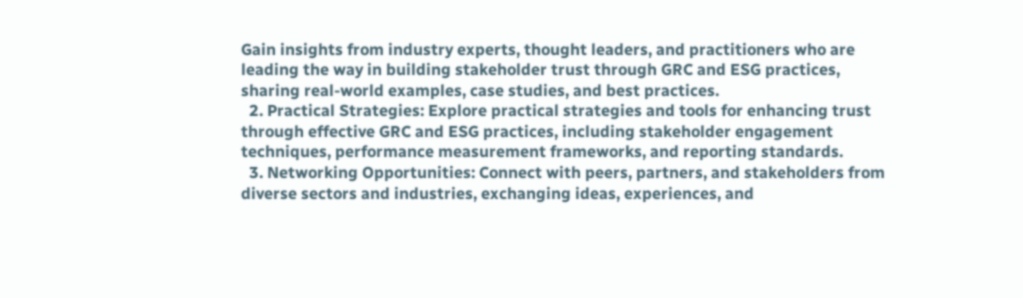Gain insights from industry experts, thought leaders, and practitioners who are leading the way in building stakeholder trust through GRC and ESG practices, sharing real-world examples, case studies, and best practices.
  2. Practical Strategies: Explore practical strategies and tools for enhancing trust through effective GRC and ESG practices, including stakeholder engagement techniques, performance measurement frameworks, and reporting standards.
  3. Networking Opportunities: Connect with peers, partners, and stakeholders from diverse sectors and industries, exchanging ideas, experiences, and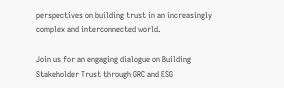perspectives on building trust in an increasingly complex and interconnected world.

Join us for an engaging dialogue on Building Stakeholder Trust through GRC and ESG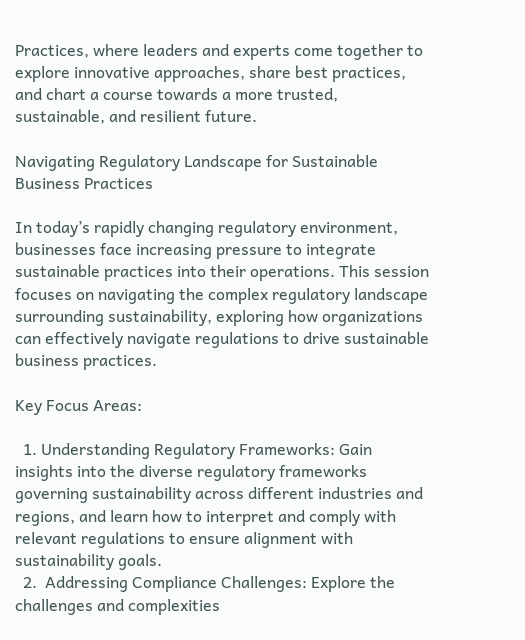Practices, where leaders and experts come together to explore innovative approaches, share best practices, and chart a course towards a more trusted, sustainable, and resilient future.

Navigating Regulatory Landscape for Sustainable Business Practices

In today’s rapidly changing regulatory environment, businesses face increasing pressure to integrate sustainable practices into their operations. This session focuses on navigating the complex regulatory landscape surrounding sustainability, exploring how organizations can effectively navigate regulations to drive sustainable business practices.

Key Focus Areas:

  1. Understanding Regulatory Frameworks: Gain insights into the diverse regulatory frameworks governing sustainability across different industries and regions, and learn how to interpret and comply with relevant regulations to ensure alignment with sustainability goals.
  2.  Addressing Compliance Challenges: Explore the challenges and complexities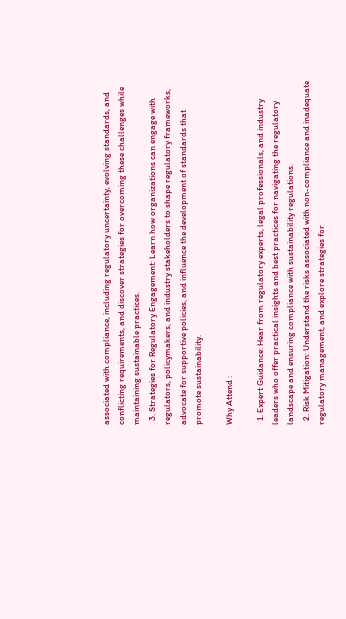associated with compliance, including regulatory uncertainty, evolving standards, and conflicting requirements, and discover strategies for overcoming these challenges while maintaining sustainable practices.
  3. Strategies for Regulatory Engagement: Learn how organizations can engage with regulators, policymakers, and industry stakeholders to shape regulatory frameworks, advocate for supportive policies, and influence the development of standards that promote sustainability.

Why Attend :

  1. Expert Guidance: Hear from regulatory experts, legal professionals, and industry leaders who offer practical insights and best practices for navigating the regulatory landscape and ensuring compliance with sustainability regulations.
  2. Risk Mitigation: Understand the risks associated with non-compliance and inadequate regulatory management, and explore strategies for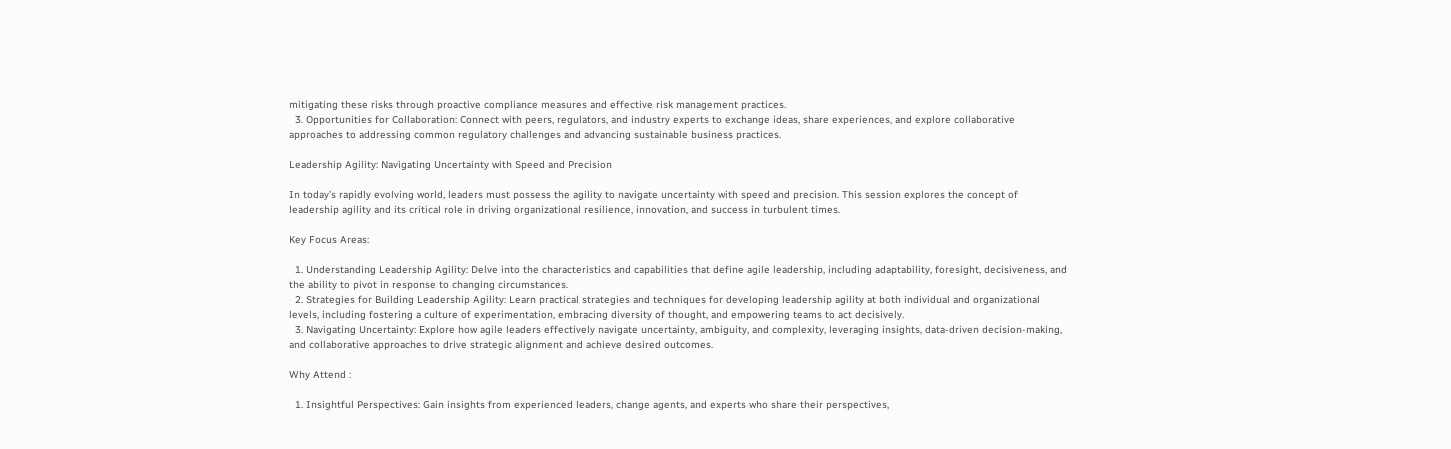mitigating these risks through proactive compliance measures and effective risk management practices.
  3. Opportunities for Collaboration: Connect with peers, regulators, and industry experts to exchange ideas, share experiences, and explore collaborative approaches to addressing common regulatory challenges and advancing sustainable business practices.

Leadership Agility: Navigating Uncertainty with Speed and Precision

In today’s rapidly evolving world, leaders must possess the agility to navigate uncertainty with speed and precision. This session explores the concept of leadership agility and its critical role in driving organizational resilience, innovation, and success in turbulent times.

Key Focus Areas:

  1. Understanding Leadership Agility: Delve into the characteristics and capabilities that define agile leadership, including adaptability, foresight, decisiveness, and the ability to pivot in response to changing circumstances.
  2. Strategies for Building Leadership Agility: Learn practical strategies and techniques for developing leadership agility at both individual and organizational levels, including fostering a culture of experimentation, embracing diversity of thought, and empowering teams to act decisively.
  3. Navigating Uncertainty: Explore how agile leaders effectively navigate uncertainty, ambiguity, and complexity, leveraging insights, data-driven decision-making, and collaborative approaches to drive strategic alignment and achieve desired outcomes.

Why Attend :

  1. Insightful Perspectives: Gain insights from experienced leaders, change agents, and experts who share their perspectives,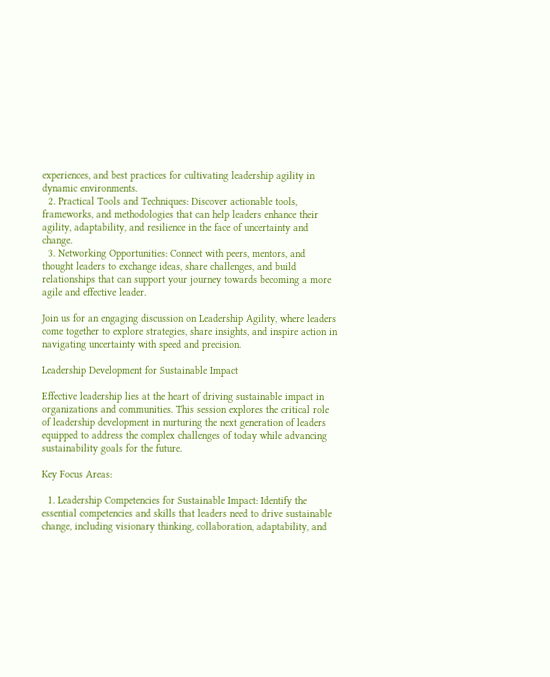experiences, and best practices for cultivating leadership agility in dynamic environments.
  2. Practical Tools and Techniques: Discover actionable tools, frameworks, and methodologies that can help leaders enhance their agility, adaptability, and resilience in the face of uncertainty and change.
  3. Networking Opportunities: Connect with peers, mentors, and thought leaders to exchange ideas, share challenges, and build relationships that can support your journey towards becoming a more agile and effective leader.

Join us for an engaging discussion on Leadership Agility, where leaders come together to explore strategies, share insights, and inspire action in navigating uncertainty with speed and precision.

Leadership Development for Sustainable Impact

Effective leadership lies at the heart of driving sustainable impact in organizations and communities. This session explores the critical role of leadership development in nurturing the next generation of leaders equipped to address the complex challenges of today while advancing sustainability goals for the future.

Key Focus Areas:

  1. Leadership Competencies for Sustainable Impact: Identify the essential competencies and skills that leaders need to drive sustainable change, including visionary thinking, collaboration, adaptability, and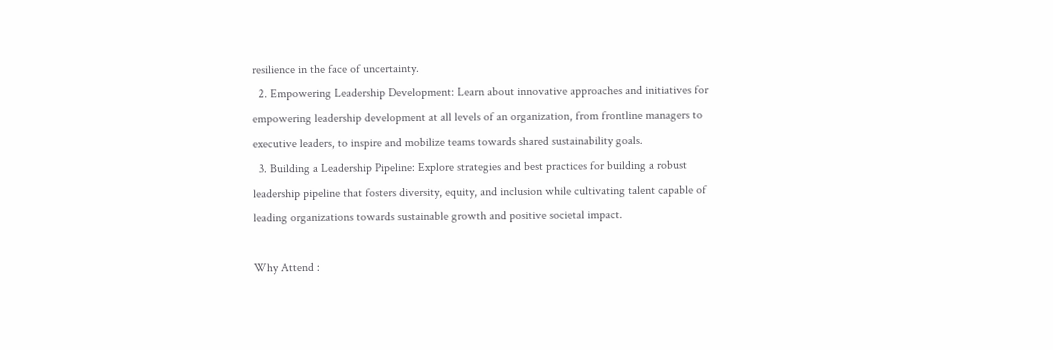resilience in the face of uncertainty.
  2. Empowering Leadership Development: Learn about innovative approaches and initiatives for empowering leadership development at all levels of an organization, from frontline managers to executive leaders, to inspire and mobilize teams towards shared sustainability goals.
  3. Building a Leadership Pipeline: Explore strategies and best practices for building a robust leadership pipeline that fosters diversity, equity, and inclusion while cultivating talent capable of leading organizations towards sustainable growth and positive societal impact.

Why Attend :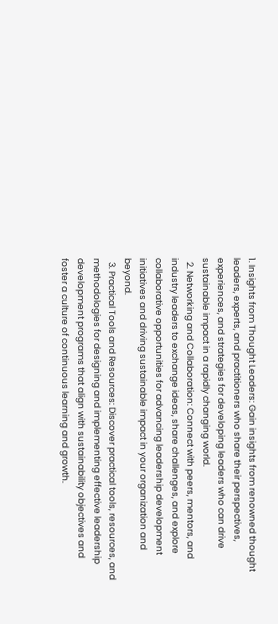1. Insights from Thought Leaders: Gain insights from renowned thought leaders, experts, and practitioners who share their perspectives, experiences, and strategies for developing leaders who can drive sustainable impact in a rapidly changing world.
  2. Networking and Collaboration: Connect with peers, mentors, and industry leaders to exchange ideas, share challenges, and explore collaborative opportunities for advancing leadership development initiatives and driving sustainable impact in your organization and beyond.
  3. Practical Tools and Resources: Discover practical tools, resources, and methodologies for designing and implementing effective leadership development programs that align with sustainability objectives and foster a culture of continuous learning and growth.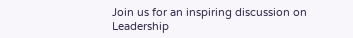Join us for an inspiring discussion on Leadership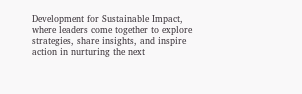Development for Sustainable Impact, where leaders come together to explore strategies, share insights, and inspire action in nurturing the next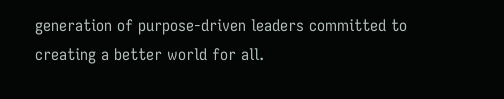generation of purpose-driven leaders committed to creating a better world for all.